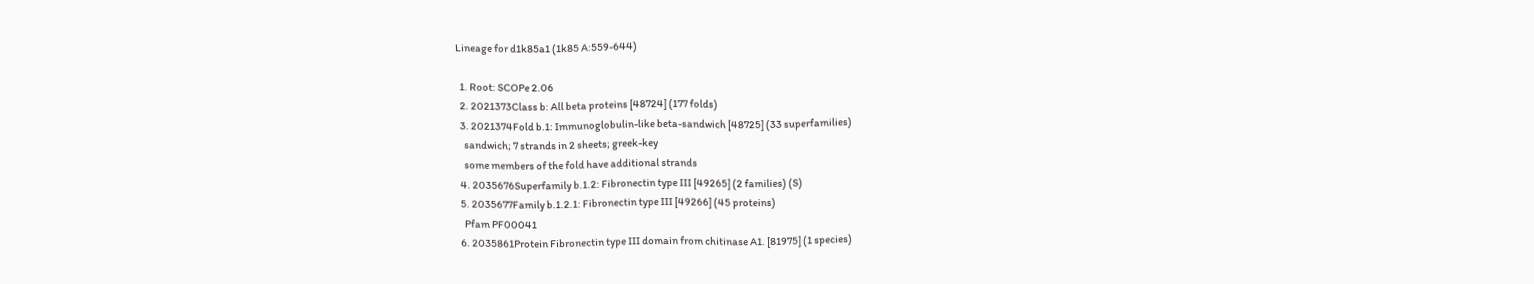Lineage for d1k85a1 (1k85 A:559-644)

  1. Root: SCOPe 2.06
  2. 2021373Class b: All beta proteins [48724] (177 folds)
  3. 2021374Fold b.1: Immunoglobulin-like beta-sandwich [48725] (33 superfamilies)
    sandwich; 7 strands in 2 sheets; greek-key
    some members of the fold have additional strands
  4. 2035676Superfamily b.1.2: Fibronectin type III [49265] (2 families) (S)
  5. 2035677Family b.1.2.1: Fibronectin type III [49266] (45 proteins)
    Pfam PF00041
  6. 2035861Protein Fibronectin type III domain from chitinase A1. [81975] (1 species)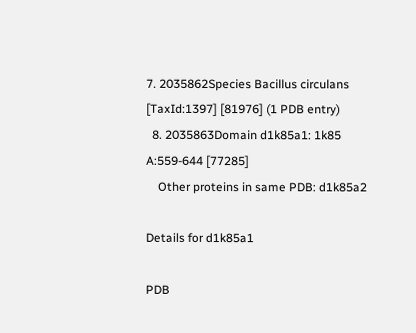7. 2035862Species Bacillus circulans [TaxId:1397] [81976] (1 PDB entry)
  8. 2035863Domain d1k85a1: 1k85 A:559-644 [77285]
    Other proteins in same PDB: d1k85a2

Details for d1k85a1

PDB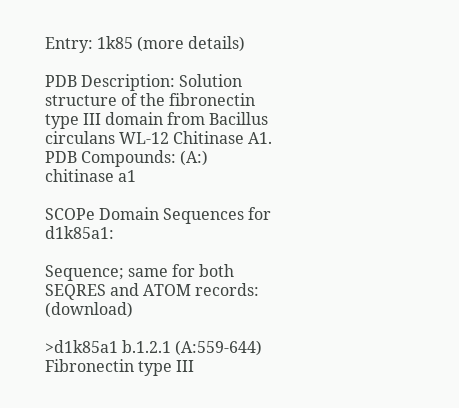Entry: 1k85 (more details)

PDB Description: Solution structure of the fibronectin type III domain from Bacillus circulans WL-12 Chitinase A1.
PDB Compounds: (A:) chitinase a1

SCOPe Domain Sequences for d1k85a1:

Sequence; same for both SEQRES and ATOM records: (download)

>d1k85a1 b.1.2.1 (A:559-644) Fibronectin type III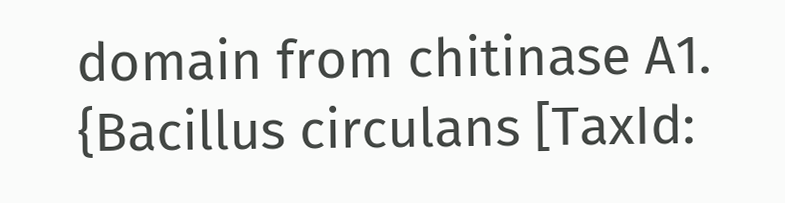domain from chitinase A1. {Bacillus circulans [TaxId: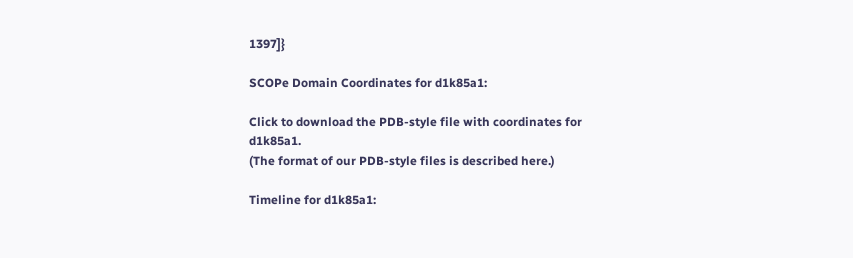1397]}

SCOPe Domain Coordinates for d1k85a1:

Click to download the PDB-style file with coordinates for d1k85a1.
(The format of our PDB-style files is described here.)

Timeline for d1k85a1: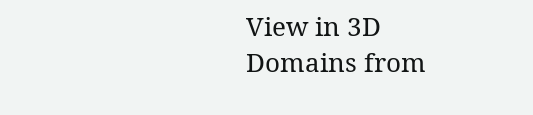View in 3D
Domains from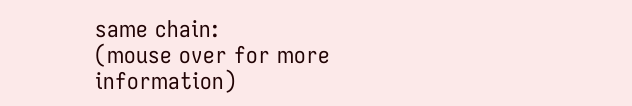same chain:
(mouse over for more information)